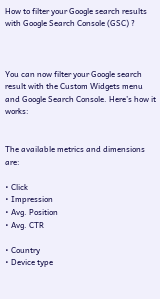How to filter your Google search results with Google Search Console (GSC) ?



You can now filter your Google search result with the Custom Widgets menu and Google Search Console. Here’s how it works:


The available metrics and dimensions are:

• Click
• Impression
• Avg. Position
• Avg. CTR

• Country
• Device type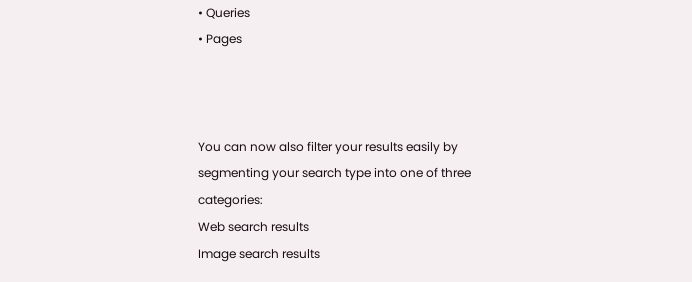• Queries
• Pages



You can now also filter your results easily by segmenting your search type into one of three categories:
Web search results
Image search results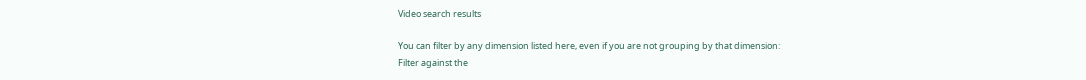Video search results

You can filter by any dimension listed here, even if you are not grouping by that dimension:
Filter against the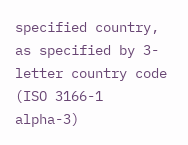specified country, as specified by 3-letter country code (ISO 3166-1 alpha-3)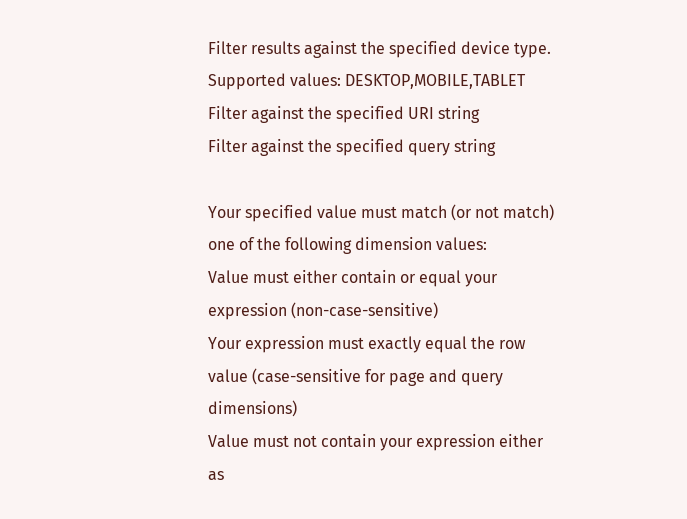Filter results against the specified device type. Supported values: DESKTOP,MOBILE,TABLET
Filter against the specified URI string
Filter against the specified query string

Your specified value must match (or not match) one of the following dimension values:
Value must either contain or equal your expression (non-case-sensitive)
Your expression must exactly equal the row value (case-sensitive for page and query dimensions)
Value must not contain your expression either as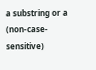a substring or a (non-case-sensitive)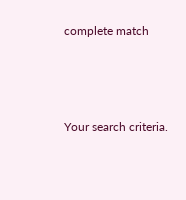complete match



Your search criteria.